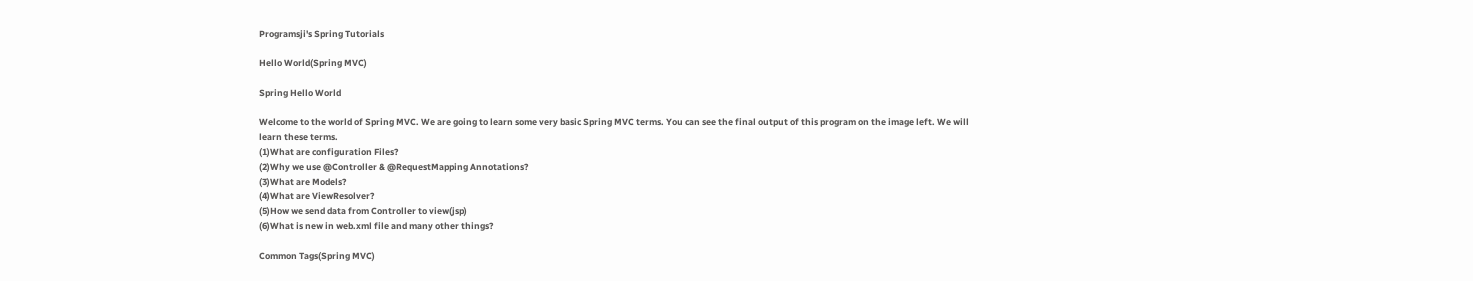Programsji's Spring Tutorials

Hello World(Spring MVC)

Spring Hello World

Welcome to the world of Spring MVC. We are going to learn some very basic Spring MVC terms. You can see the final output of this program on the image left. We will learn these terms.
(1)What are configuration Files?
(2)Why we use @Controller & @RequestMapping Annotations?
(3)What are Models?
(4)What are ViewResolver?
(5)How we send data from Controller to view(jsp)
(6)What is new in web.xml file and many other things?

Common Tags(Spring MVC)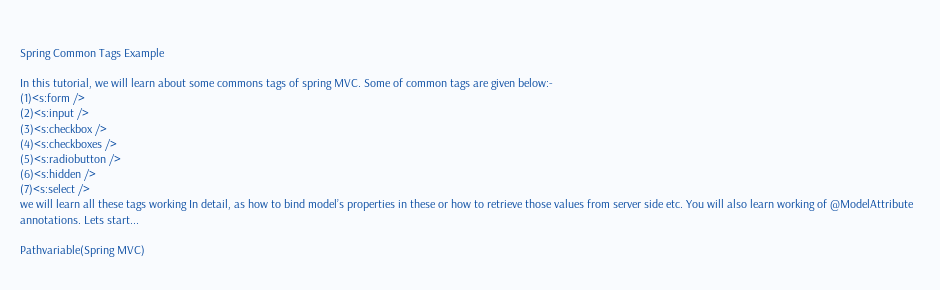Spring Common Tags Example

In this tutorial, we will learn about some commons tags of spring MVC. Some of common tags are given below:-
(1)<s:form />
(2)<s:input />
(3)<s:checkbox />
(4)<s:checkboxes />
(5)<s:radiobutton />
(6)<s:hidden />
(7)<s:select />
we will learn all these tags working In detail, as how to bind model’s properties in these or how to retrieve those values from server side etc. You will also learn working of @ModelAttribute annotations. Lets start...

Pathvariable(Spring MVC)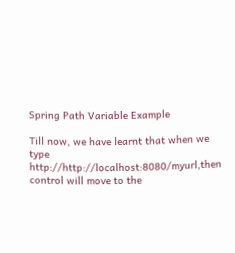Spring Path Variable Example

Till now, we have learnt that when we type http://http://localhost:8080/myurl,then control will move to the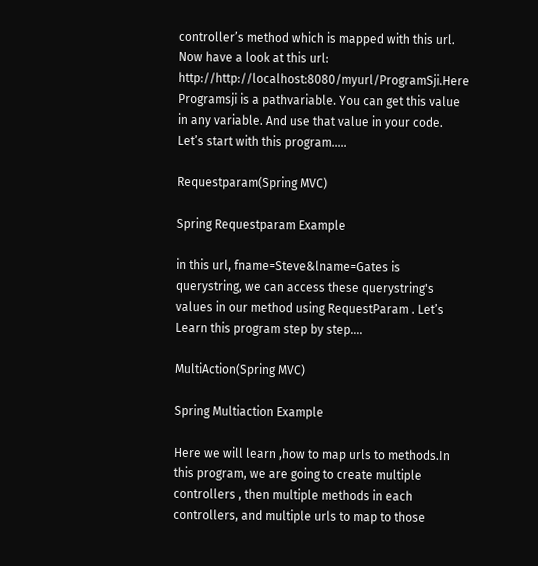controller’s method which is mapped with this url. Now have a look at this url: http://http://localhost:8080/myurl/ProgramSji.Here Programsji is a pathvariable. You can get this value in any variable. And use that value in your code. Let’s start with this program…..

Requestparam(Spring MVC)

Spring Requestparam Example

in this url, fname=Steve&lname=Gates is querystring, we can access these querystring's values in our method using RequestParam . Let’s Learn this program step by step….

MultiAction(Spring MVC)

Spring Multiaction Example

Here we will learn ,how to map urls to methods.In this program, we are going to create multiple controllers , then multiple methods in each controllers, and multiple urls to map to those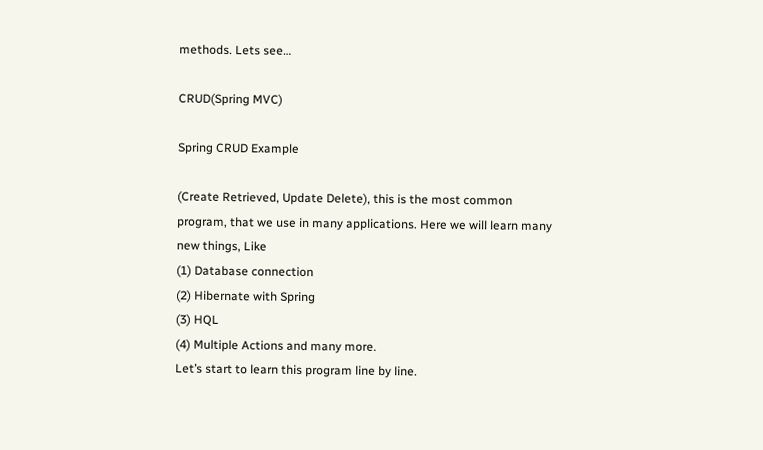methods. Lets see…

CRUD(Spring MVC)

Spring CRUD Example

(Create Retrieved, Update Delete), this is the most common program, that we use in many applications. Here we will learn many new things, Like
(1) Database connection
(2) Hibernate with Spring
(3) HQL
(4) Multiple Actions and many more.
Let’s start to learn this program line by line.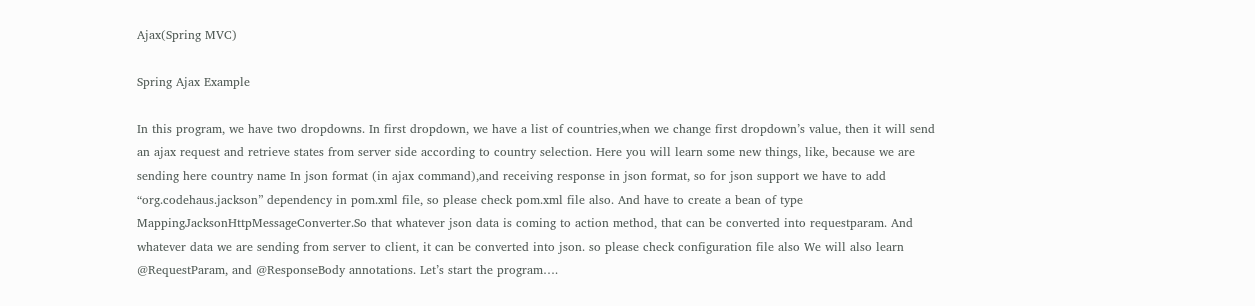Ajax(Spring MVC)

Spring Ajax Example

In this program, we have two dropdowns. In first dropdown, we have a list of countries,when we change first dropdown’s value, then it will send an ajax request and retrieve states from server side according to country selection. Here you will learn some new things, like, because we are sending here country name In json format (in ajax command),and receiving response in json format, so for json support we have to add “org.codehaus.jackson” dependency in pom.xml file, so please check pom.xml file also. And have to create a bean of type MappingJacksonHttpMessageConverter.So that whatever json data is coming to action method, that can be converted into requestparam. And whatever data we are sending from server to client, it can be converted into json. so please check configuration file also We will also learn @RequestParam, and @ResponseBody annotations. Let’s start the program….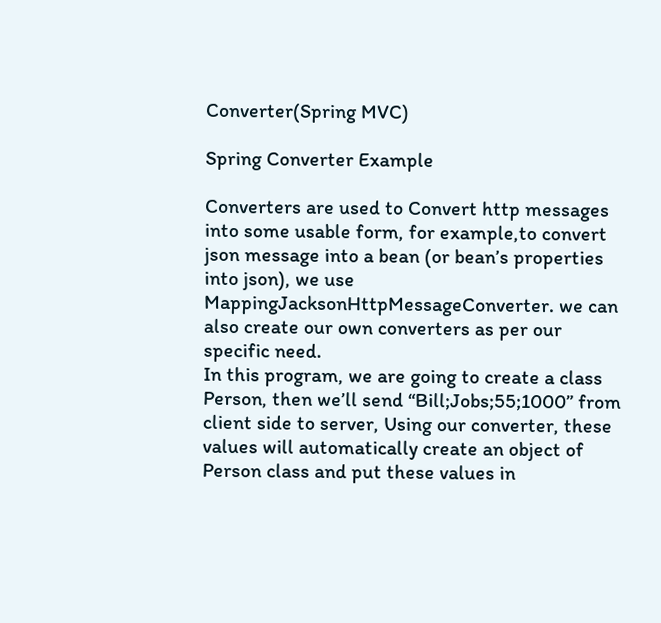Converter(Spring MVC)

Spring Converter Example

Converters are used to Convert http messages into some usable form, for example,to convert json message into a bean (or bean’s properties into json), we use MappingJacksonHttpMessageConverter. we can also create our own converters as per our specific need.
In this program, we are going to create a class Person, then we’ll send “Bill;Jobs;55;1000” from client side to server, Using our converter, these values will automatically create an object of Person class and put these values in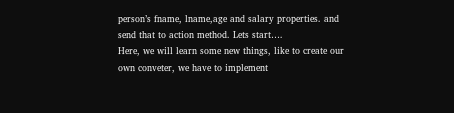person’s fname, lname,age and salary properties. and send that to action method. Lets start….
Here, we will learn some new things, like to create our own conveter, we have to implement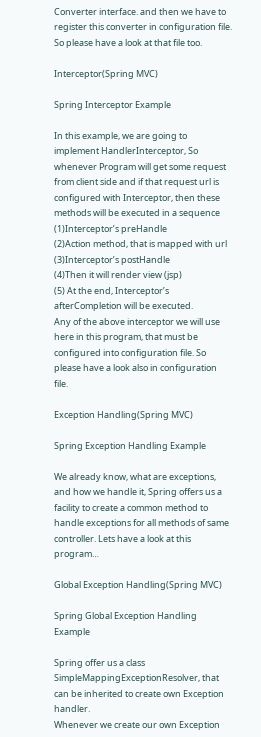Converter interface. and then we have to register this converter in configuration file. So please have a look at that file too.

Interceptor(Spring MVC)

Spring Interceptor Example

In this example, we are going to implement HandlerInterceptor, So whenever Program will get some request from client side and if that request url is configured with Interceptor, then these methods will be executed in a sequence
(1)Interceptor’s preHandle
(2)Action method, that is mapped with url
(3)Interceptor’s postHandle
(4)Then it will render view (jsp)
(5) At the end, Interceptor’s afterCompletion will be executed.
Any of the above interceptor we will use here in this program, that must be configured into configuration file. So please have a look also in configuration file.

Exception Handling(Spring MVC)

Spring Exception Handling Example

We already know, what are exceptions, and how we handle it, Spring offers us a facility to create a common method to handle exceptions for all methods of same controller. Lets have a look at this program…

Global Exception Handling(Spring MVC)

Spring Global Exception Handling Example

Spring offer us a class SimpleMappingExceptionResolver, that can be inherited to create own Exception handler.
Whenever we create our own Exception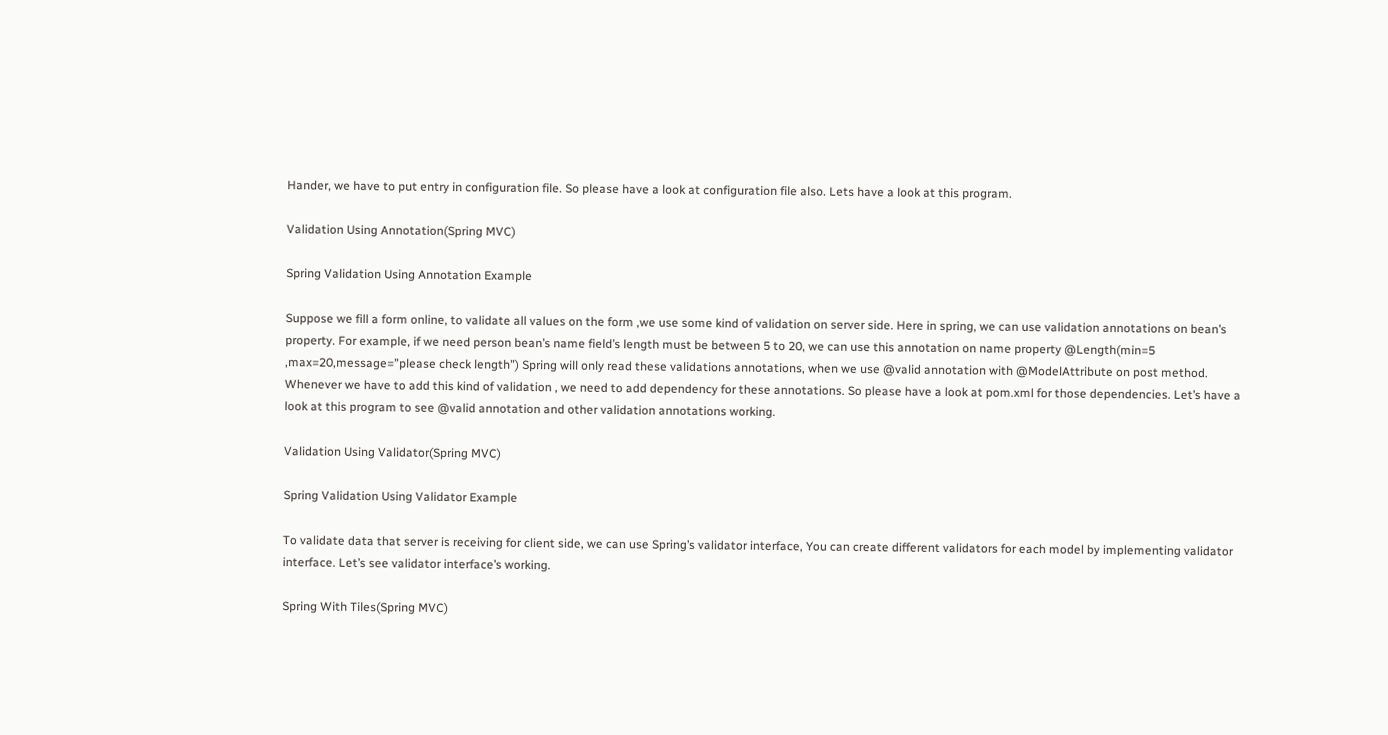Hander, we have to put entry in configuration file. So please have a look at configuration file also. Lets have a look at this program.

Validation Using Annotation(Spring MVC)

Spring Validation Using Annotation Example

Suppose we fill a form online, to validate all values on the form ,we use some kind of validation on server side. Here in spring, we can use validation annotations on bean’s property. For example, if we need person bean’s name field’s length must be between 5 to 20, we can use this annotation on name property @Length(min=5 ,max=20,message=”please check length”) Spring will only read these validations annotations, when we use @valid annotation with @ModelAttribute on post method. Whenever we have to add this kind of validation , we need to add dependency for these annotations. So please have a look at pom.xml for those dependencies. Let’s have a look at this program to see @valid annotation and other validation annotations working.

Validation Using Validator(Spring MVC)

Spring Validation Using Validator Example

To validate data that server is receiving for client side, we can use Spring’s validator interface, You can create different validators for each model by implementing validator interface. Let’s see validator interface’s working.

Spring With Tiles(Spring MVC)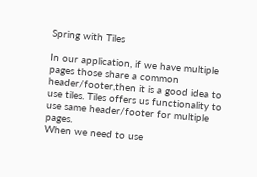Spring with Tiles

In our application, if we have multiple pages those share a common header/footer,then it is a good idea to use tiles. Tiles offers us functionality to use same header/footer for multiple pages.
When we need to use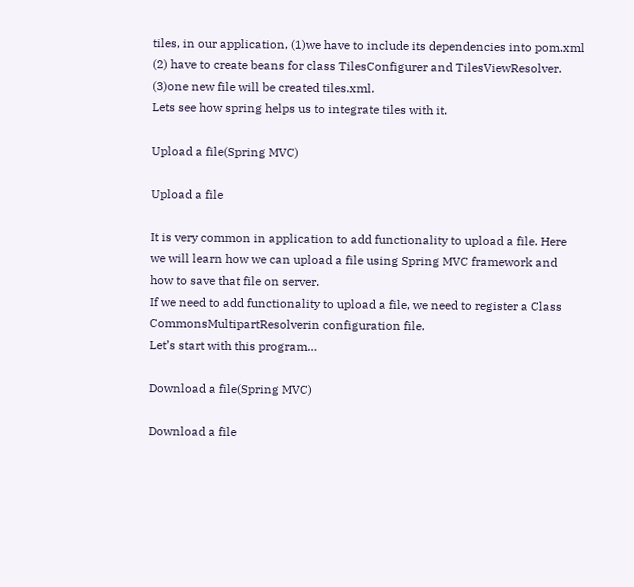tiles, in our application, (1)we have to include its dependencies into pom.xml (2) have to create beans for class TilesConfigurer and TilesViewResolver. (3)one new file will be created tiles.xml.
Lets see how spring helps us to integrate tiles with it.

Upload a file(Spring MVC)

Upload a file

It is very common in application to add functionality to upload a file. Here we will learn how we can upload a file using Spring MVC framework and how to save that file on server.
If we need to add functionality to upload a file, we need to register a Class CommonsMultipartResolverin configuration file.
Let’s start with this program…

Download a file(Spring MVC)

Download a file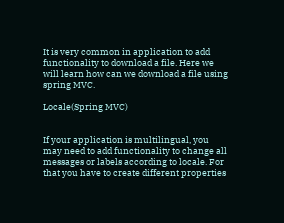It is very common in application to add functionality to download a file. Here we will learn how can we download a file using spring MVC.

Locale(Spring MVC)


If your application is multilingual, you may need to add functionality to change all messages or labels according to locale. For that you have to create different properties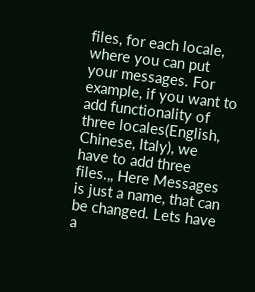files, for each locale, where you can put your messages. For example, if you want to add functionality of three locales(English, Chinese, Italy), we have to add three files.,, Here Messages is just a name, that can be changed. Lets have a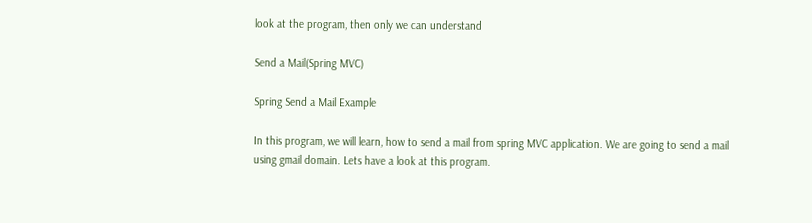look at the program, then only we can understand

Send a Mail(Spring MVC)

Spring Send a Mail Example

In this program, we will learn, how to send a mail from spring MVC application. We are going to send a mail using gmail domain. Lets have a look at this program.